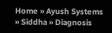Home » Ayush Systems » Siddha » Diagnosis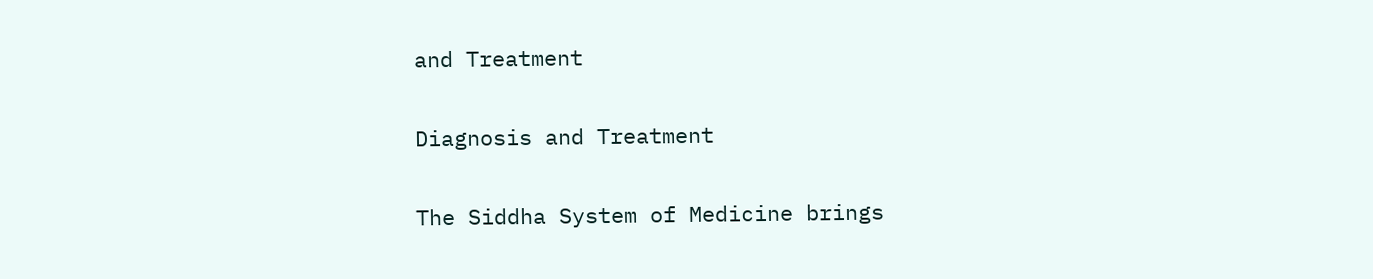and Treatment

Diagnosis and Treatment

The Siddha System of Medicine brings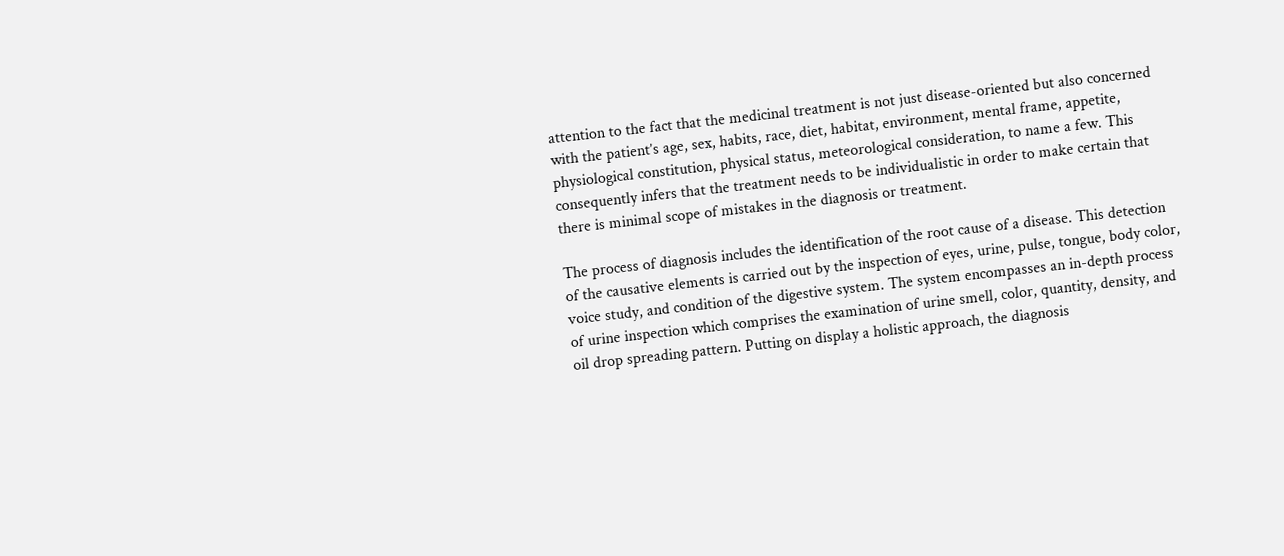attention to the fact that the medicinal treatment is not just disease-oriented but also concerned with the patient’s age, sex, habits, race, diet, habitat, environment, mental frame, appetite, physiological constitution, physical status, meteorological consideration, to name a few. This consequently infers that the treatment needs to be individualistic in order to make certain that there is minimal scope of mistakes in the diagnosis or treatment.

The process of diagnosis includes the identification of the root cause of a disease. This detection of the causative elements is carried out by the inspection of eyes, urine, pulse, tongue, body color, voice study, and condition of the digestive system. The system encompasses an in-depth process of urine inspection which comprises the examination of urine smell, color, quantity, density, and oil drop spreading pattern. Putting on display a holistic approach, the diagnosis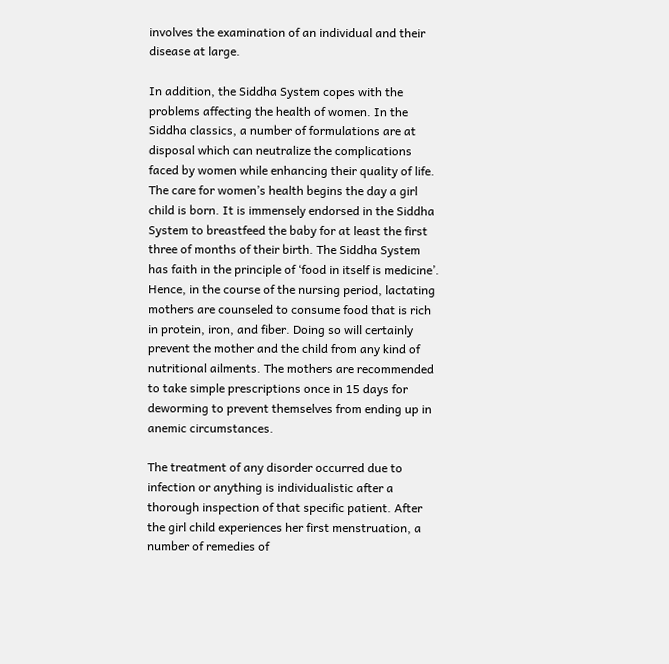involves the examination of an individual and their disease at large.

In addition, the Siddha System copes with the problems affecting the health of women. In the Siddha classics, a number of formulations are at disposal which can neutralize the complications faced by women while enhancing their quality of life. The care for women’s health begins the day a girl child is born. It is immensely endorsed in the Siddha System to breastfeed the baby for at least the first three of months of their birth. The Siddha System has faith in the principle of ‘food in itself is medicine’. Hence, in the course of the nursing period, lactating mothers are counseled to consume food that is rich in protein, iron, and fiber. Doing so will certainly prevent the mother and the child from any kind of nutritional ailments. The mothers are recommended to take simple prescriptions once in 15 days for deworming to prevent themselves from ending up in anemic circumstances.

The treatment of any disorder occurred due to infection or anything is individualistic after a thorough inspection of that specific patient. After the girl child experiences her first menstruation, a number of remedies of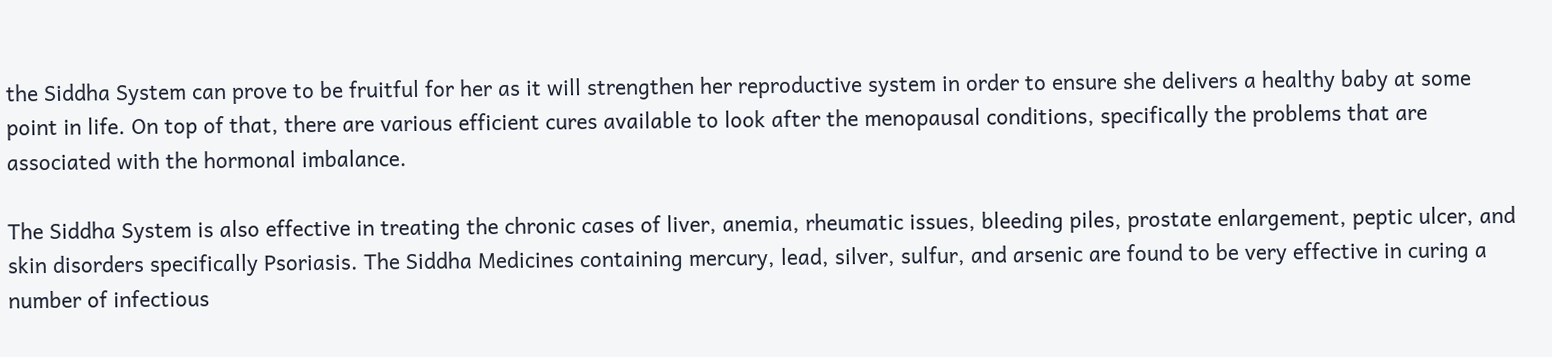the Siddha System can prove to be fruitful for her as it will strengthen her reproductive system in order to ensure she delivers a healthy baby at some point in life. On top of that, there are various efficient cures available to look after the menopausal conditions, specifically the problems that are associated with the hormonal imbalance.

The Siddha System is also effective in treating the chronic cases of liver, anemia, rheumatic issues, bleeding piles, prostate enlargement, peptic ulcer, and skin disorders specifically Psoriasis. The Siddha Medicines containing mercury, lead, silver, sulfur, and arsenic are found to be very effective in curing a number of infectious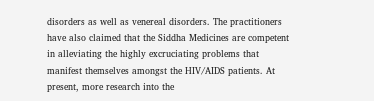disorders as well as venereal disorders. The practitioners have also claimed that the Siddha Medicines are competent in alleviating the highly excruciating problems that manifest themselves amongst the HIV/AIDS patients. At present, more research into the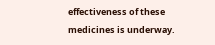effectiveness of these medicines is underway.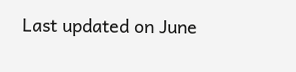Last updated on June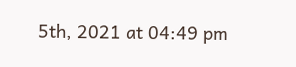5th, 2021 at 04:49 pm